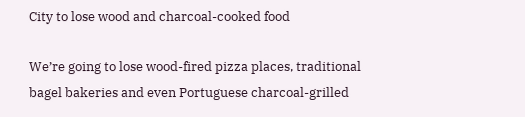City to lose wood and charcoal-cooked food

We’re going to lose wood-fired pizza places, traditional bagel bakeries and even Portuguese charcoal-grilled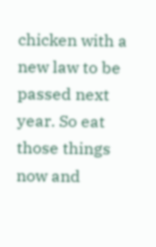chicken with a new law to be passed next year. So eat those things now and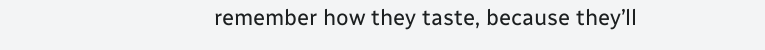remember how they taste, because they’ll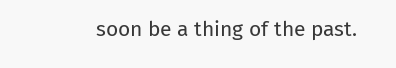soon be a thing of the past.